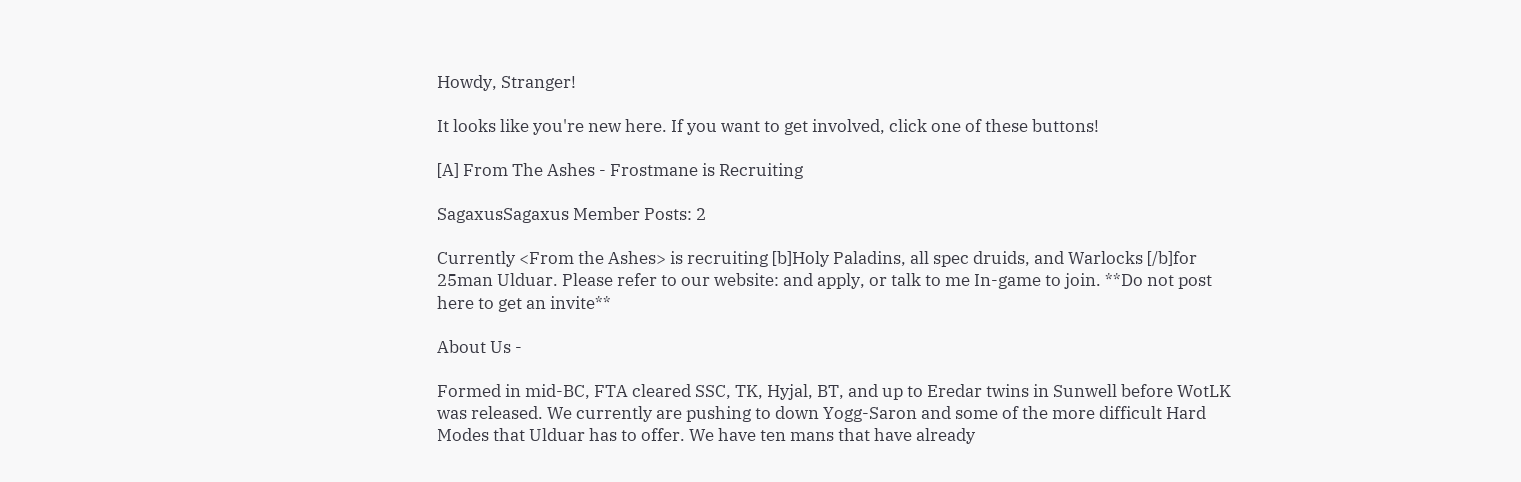Howdy, Stranger!

It looks like you're new here. If you want to get involved, click one of these buttons!

[A] From The Ashes - Frostmane is Recruiting

SagaxusSagaxus Member Posts: 2

Currently <From the Ashes> is recruiting [b]Holy Paladins, all spec druids, and Warlocks [/b]for 25man Ulduar. Please refer to our website: and apply, or talk to me In-game to join. **Do not post here to get an invite**

About Us -

Formed in mid-BC, FTA cleared SSC, TK, Hyjal, BT, and up to Eredar twins in Sunwell before WotLK was released. We currently are pushing to down Yogg-Saron and some of the more difficult Hard Modes that Ulduar has to offer. We have ten mans that have already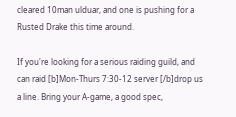cleared 10man ulduar, and one is pushing for a Rusted Drake this time around.

If you're looking for a serious raiding guild, and can raid [b]Mon-Thurs 7:30-12 server [/b]drop us a line. Bring your A-game, a good spec,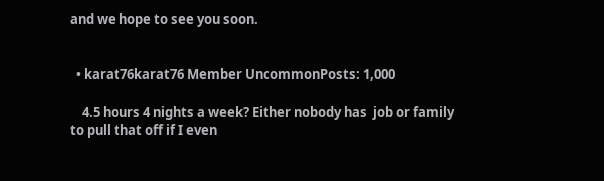and we hope to see you soon.


  • karat76karat76 Member UncommonPosts: 1,000

    4.5 hours 4 nights a week? Either nobody has  job or family to pull that off if I even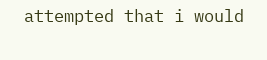attempted that i would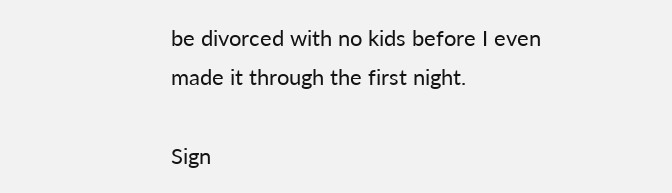be divorced with no kids before I even made it through the first night.

Sign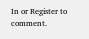In or Register to comment.